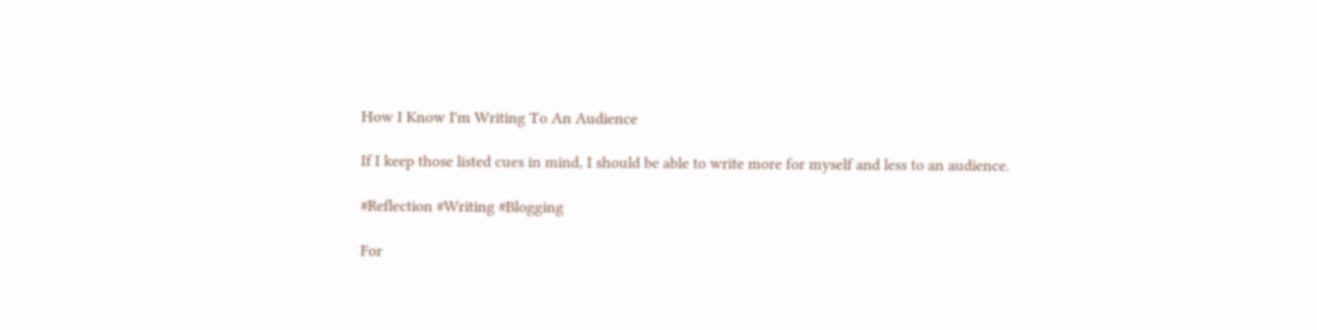How I Know I'm Writing To An Audience

If I keep those listed cues in mind, I should be able to write more for myself and less to an audience.

#Reflection #Writing #Blogging

For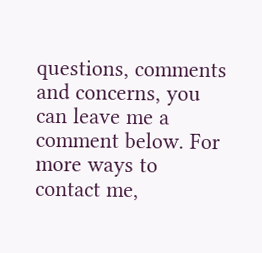questions, comments and concerns, you can leave me a comment below. For more ways to contact me,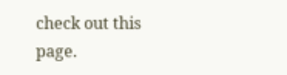check out this page.